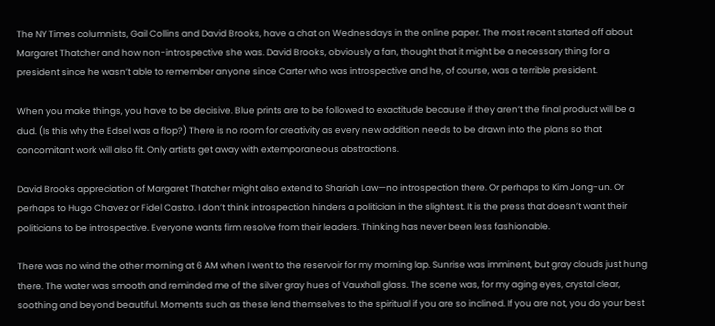The NY Times columnists, Gail Collins and David Brooks, have a chat on Wednesdays in the online paper. The most recent started off about Margaret Thatcher and how non-introspective she was. David Brooks, obviously a fan, thought that it might be a necessary thing for a president since he wasn’t able to remember anyone since Carter who was introspective and he, of course, was a terrible president.

When you make things, you have to be decisive. Blue prints are to be followed to exactitude because if they aren’t the final product will be a dud. (Is this why the Edsel was a flop?) There is no room for creativity as every new addition needs to be drawn into the plans so that concomitant work will also fit. Only artists get away with extemporaneous abstractions.

David Brooks appreciation of Margaret Thatcher might also extend to Shariah Law—no introspection there. Or perhaps to Kim Jong-un. Or perhaps to Hugo Chavez or Fidel Castro. I don’t think introspection hinders a politician in the slightest. It is the press that doesn’t want their politicians to be introspective. Everyone wants firm resolve from their leaders. Thinking has never been less fashionable.

There was no wind the other morning at 6 AM when I went to the reservoir for my morning lap. Sunrise was imminent, but gray clouds just hung there. The water was smooth and reminded me of the silver gray hues of Vauxhall glass. The scene was, for my aging eyes, crystal clear, soothing and beyond beautiful. Moments such as these lend themselves to the spiritual if you are so inclined. If you are not, you do your best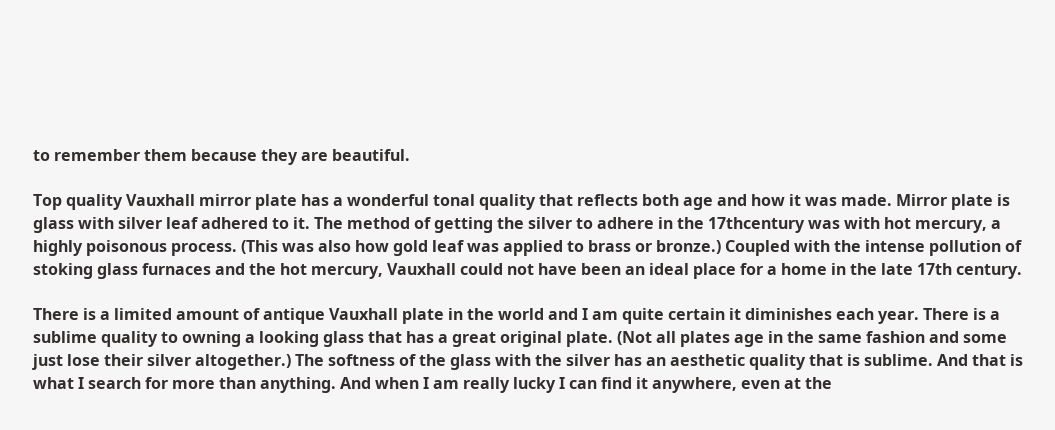to remember them because they are beautiful.

Top quality Vauxhall mirror plate has a wonderful tonal quality that reflects both age and how it was made. Mirror plate is glass with silver leaf adhered to it. The method of getting the silver to adhere in the 17thcentury was with hot mercury, a highly poisonous process. (This was also how gold leaf was applied to brass or bronze.) Coupled with the intense pollution of stoking glass furnaces and the hot mercury, Vauxhall could not have been an ideal place for a home in the late 17th century.

There is a limited amount of antique Vauxhall plate in the world and I am quite certain it diminishes each year. There is a sublime quality to owning a looking glass that has a great original plate. (Not all plates age in the same fashion and some just lose their silver altogether.) The softness of the glass with the silver has an aesthetic quality that is sublime. And that is what I search for more than anything. And when I am really lucky I can find it anywhere, even at the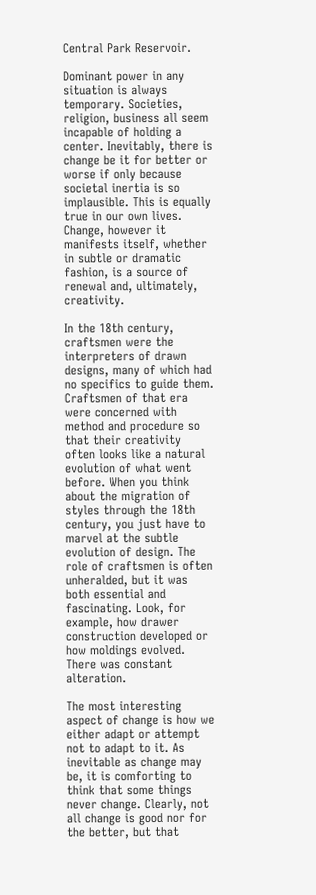Central Park Reservoir.

Dominant power in any situation is always temporary. Societies, religion, business all seem incapable of holding a center. Inevitably, there is change be it for better or worse if only because societal inertia is so implausible. This is equally true in our own lives. Change, however it manifests itself, whether in subtle or dramatic fashion, is a source of renewal and, ultimately, creativity.

In the 18th century, craftsmen were the interpreters of drawn designs, many of which had no specifics to guide them. Craftsmen of that era were concerned with method and procedure so that their creativity often looks like a natural evolution of what went before. When you think about the migration of styles through the 18th century, you just have to marvel at the subtle evolution of design. The role of craftsmen is often unheralded, but it was both essential and fascinating. Look, for example, how drawer construction developed or how moldings evolved. There was constant alteration.

The most interesting aspect of change is how we either adapt or attempt not to adapt to it. As inevitable as change may be, it is comforting to think that some things never change. Clearly, not all change is good nor for the better, but that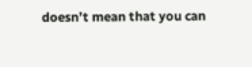doesn’t mean that you can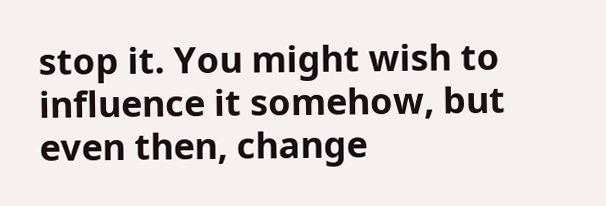stop it. You might wish to influence it somehow, but even then, change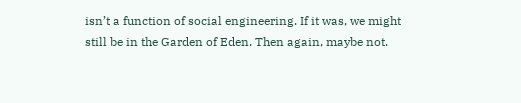isn’t a function of social engineering. If it was, we might still be in the Garden of Eden. Then again, maybe not.